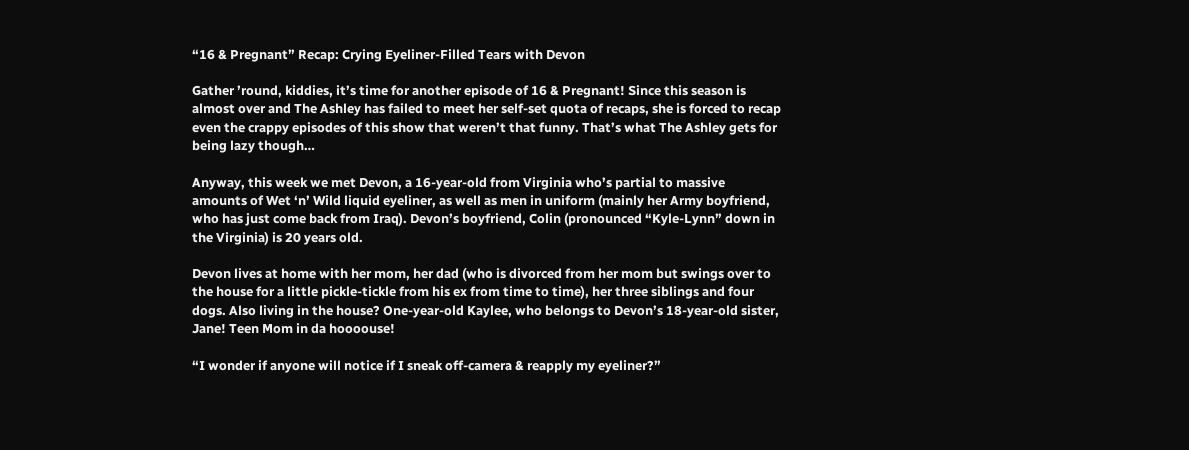“16 & Pregnant” Recap: Crying Eyeliner-Filled Tears with Devon

Gather ’round, kiddies, it’s time for another episode of 16 & Pregnant! Since this season is almost over and The Ashley has failed to meet her self-set quota of recaps, she is forced to recap even the crappy episodes of this show that weren’t that funny. That’s what The Ashley gets for being lazy though…

Anyway, this week we met Devon, a 16-year-old from Virginia who’s partial to massive amounts of Wet ‘n’ Wild liquid eyeliner, as well as men in uniform (mainly her Army boyfriend, who has just come back from Iraq). Devon’s boyfriend, Colin (pronounced “Kyle-Lynn” down in the Virginia) is 20 years old.

Devon lives at home with her mom, her dad (who is divorced from her mom but swings over to the house for a little pickle-tickle from his ex from time to time), her three siblings and four dogs. Also living in the house? One-year-old Kaylee, who belongs to Devon’s 18-year-old sister, Jane! Teen Mom in da hoooouse!

“I wonder if anyone will notice if I sneak off-camera & reapply my eyeliner?”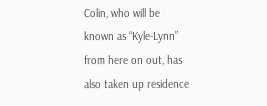Colin, who will be known as “Kyle-Lynn” from here on out, has also taken up residence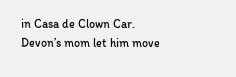in Casa de Clown Car. Devon’s mom let him move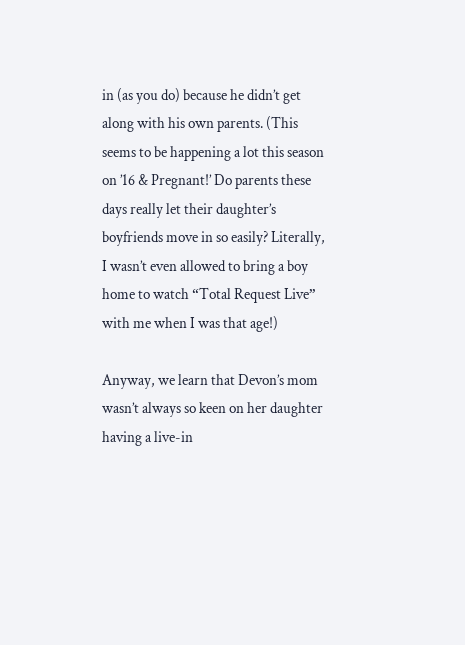in (as you do) because he didn’t get along with his own parents. (This seems to be happening a lot this season on ’16 & Pregnant!’ Do parents these days really let their daughter’s boyfriends move in so easily? Literally, I wasn’t even allowed to bring a boy home to watch “Total Request Live” with me when I was that age!)

Anyway, we learn that Devon’s mom wasn’t always so keen on her daughter having a live-in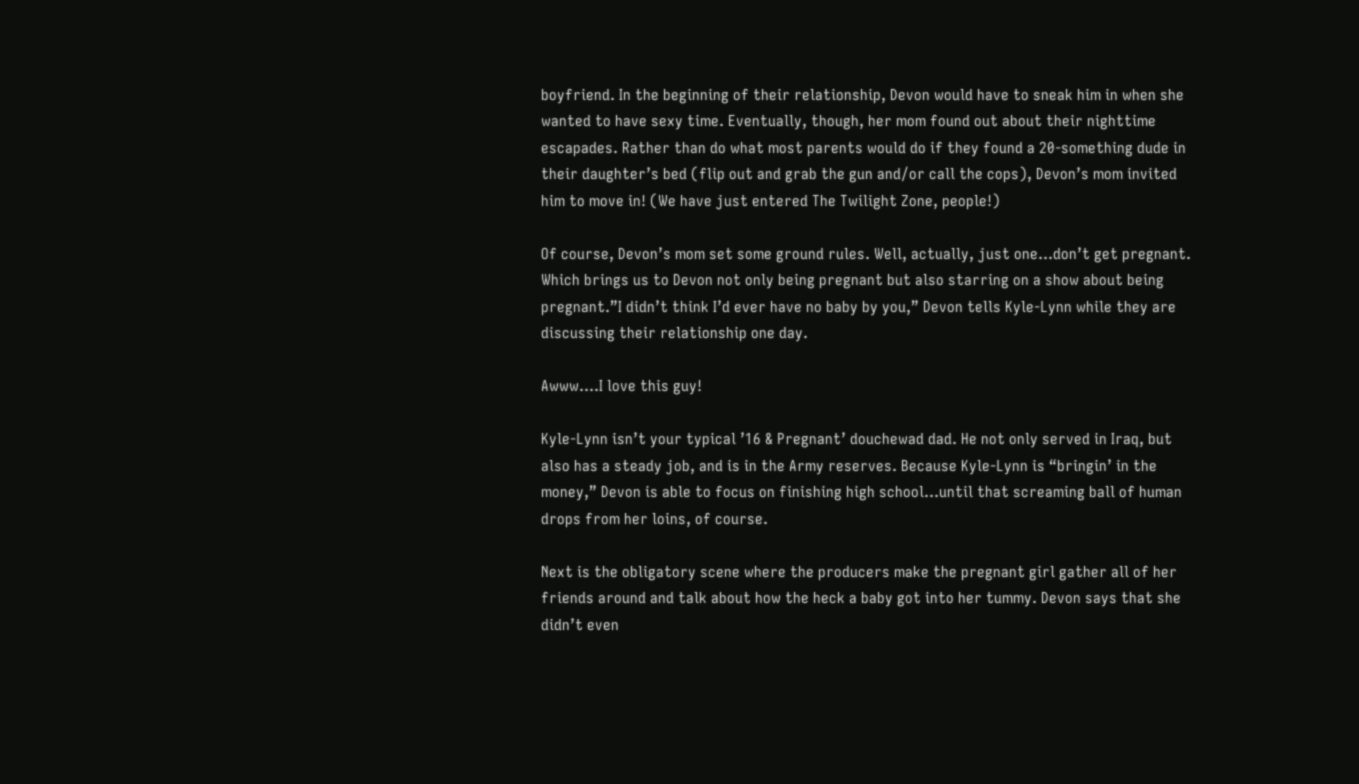boyfriend. In the beginning of their relationship, Devon would have to sneak him in when she wanted to have sexy time. Eventually, though, her mom found out about their nighttime escapades. Rather than do what most parents would do if they found a 20-something dude in their daughter’s bed (flip out and grab the gun and/or call the cops), Devon’s mom invited him to move in! (We have just entered The Twilight Zone, people!)

Of course, Devon’s mom set some ground rules. Well, actually, just one…don’t get pregnant. Which brings us to Devon not only being pregnant but also starring on a show about being pregnant.”I didn’t think I’d ever have no baby by you,” Devon tells Kyle-Lynn while they are discussing their relationship one day.

Awww….I love this guy!

Kyle-Lynn isn’t your typical ’16 & Pregnant’ douchewad dad. He not only served in Iraq, but also has a steady job, and is in the Army reserves. Because Kyle-Lynn is “bringin’ in the money,” Devon is able to focus on finishing high school…until that screaming ball of human drops from her loins, of course.

Next is the obligatory scene where the producers make the pregnant girl gather all of her friends around and talk about how the heck a baby got into her tummy. Devon says that she didn’t even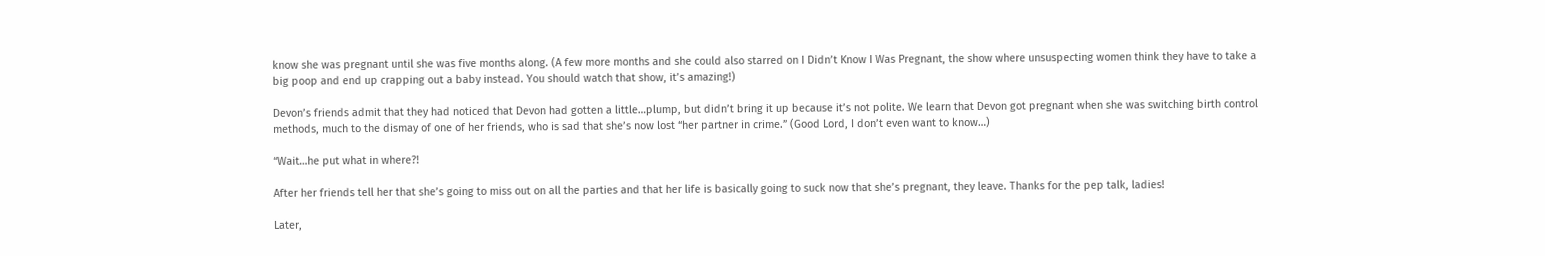know she was pregnant until she was five months along. (A few more months and she could also starred on I Didn’t Know I Was Pregnant, the show where unsuspecting women think they have to take a big poop and end up crapping out a baby instead. You should watch that show, it’s amazing!)

Devon’s friends admit that they had noticed that Devon had gotten a little…plump, but didn’t bring it up because it’s not polite. We learn that Devon got pregnant when she was switching birth control methods, much to the dismay of one of her friends, who is sad that she’s now lost “her partner in crime.” (Good Lord, I don’t even want to know…)

“Wait…he put what in where?!

After her friends tell her that she’s going to miss out on all the parties and that her life is basically going to suck now that she’s pregnant, they leave. Thanks for the pep talk, ladies!

Later,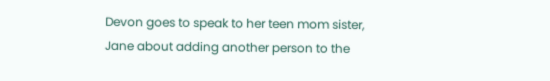Devon goes to speak to her teen mom sister, Jane about adding another person to the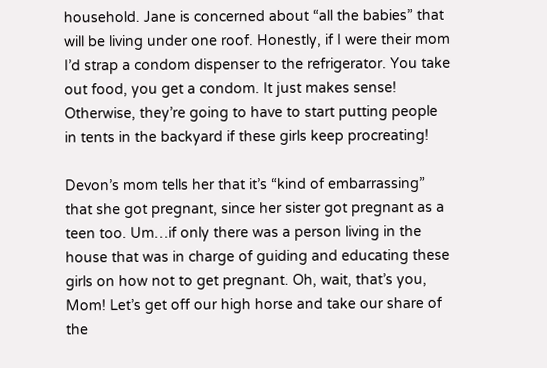household. Jane is concerned about “all the babies” that will be living under one roof. Honestly, if I were their mom I’d strap a condom dispenser to the refrigerator. You take out food, you get a condom. It just makes sense! Otherwise, they’re going to have to start putting people in tents in the backyard if these girls keep procreating!

Devon’s mom tells her that it’s “kind of embarrassing” that she got pregnant, since her sister got pregnant as a teen too. Um…if only there was a person living in the house that was in charge of guiding and educating these girls on how not to get pregnant. Oh, wait, that’s you, Mom! Let’s get off our high horse and take our share of the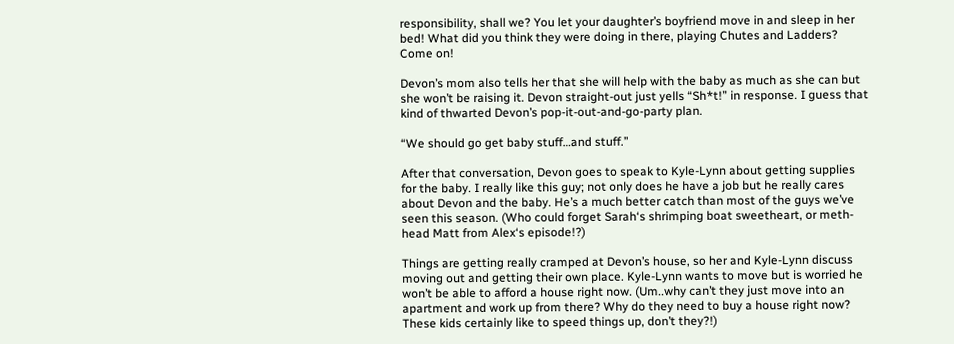responsibility, shall we? You let your daughter’s boyfriend move in and sleep in her bed! What did you think they were doing in there, playing Chutes and Ladders? Come on!

Devon’s mom also tells her that she will help with the baby as much as she can but she won’t be raising it. Devon straight-out just yells “Sh*t!” in response. I guess that kind of thwarted Devon’s pop-it-out-and-go-party plan.

“We should go get baby stuff…and stuff.”

After that conversation, Devon goes to speak to Kyle-Lynn about getting supplies for the baby. I really like this guy; not only does he have a job but he really cares about Devon and the baby. He’s a much better catch than most of the guys we’ve seen this season. (Who could forget Sarah‘s shrimping boat sweetheart, or meth-head Matt from Alex‘s episode!?)

Things are getting really cramped at Devon’s house, so her and Kyle-Lynn discuss moving out and getting their own place. Kyle-Lynn wants to move but is worried he won’t be able to afford a house right now. (Um..why can’t they just move into an apartment and work up from there? Why do they need to buy a house right now? These kids certainly like to speed things up, don’t they?!)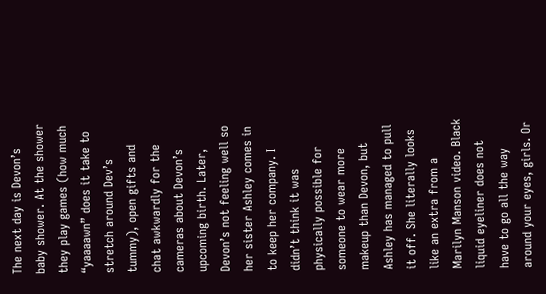The next day is Devon’s baby shower. At the shower they play games (how much “yaaaawn” does it take to stretch around Dev’s tummy), open gifts and chat awkwardly for the cameras about Devon’s upcoming birth. Later, Devon’s not feeling well so her sister Ashley comes in to keep her company. I didn’t think it was physically possible for someone to wear more makeup than Devon, but Ashley has managed to pull it off. She literally looks like an extra from a Marilyn Manson video. Black liquid eyeliner does not have to go all the way around your eyes, girls. Or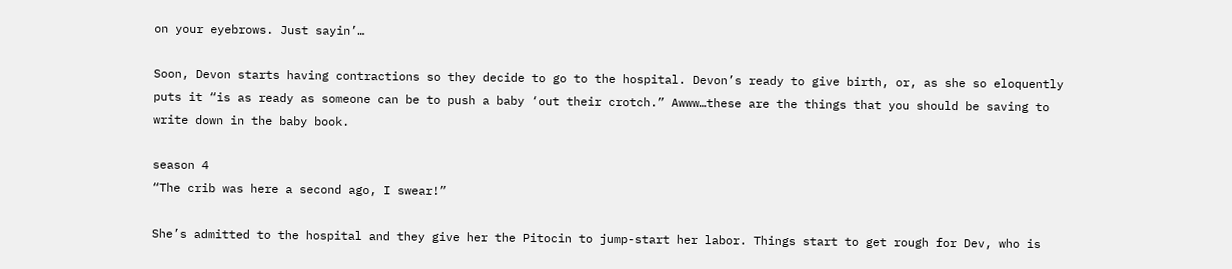on your eyebrows. Just sayin’…

Soon, Devon starts having contractions so they decide to go to the hospital. Devon’s ready to give birth, or, as she so eloquently puts it “is as ready as someone can be to push a baby ‘out their crotch.” Awww…these are the things that you should be saving to write down in the baby book.

season 4
“The crib was here a second ago, I swear!”

She’s admitted to the hospital and they give her the Pitocin to jump-start her labor. Things start to get rough for Dev, who is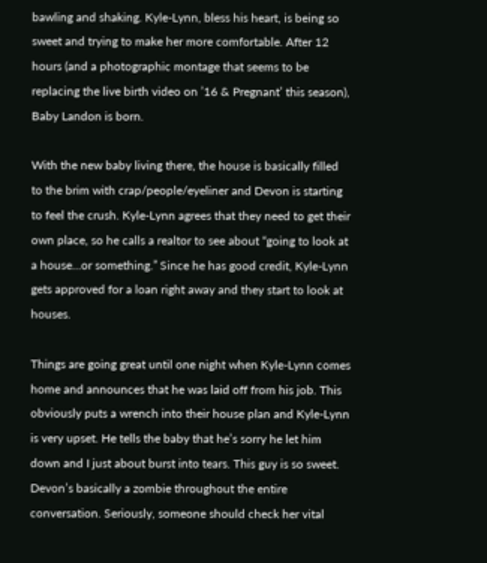bawling and shaking. Kyle-Lynn, bless his heart, is being so sweet and trying to make her more comfortable. After 12 hours (and a photographic montage that seems to be replacing the live birth video on ’16 & Pregnant’ this season), Baby Landon is born.

With the new baby living there, the house is basically filled to the brim with crap/people/eyeliner and Devon is starting to feel the crush. Kyle-Lynn agrees that they need to get their own place, so he calls a realtor to see about “going to look at a house…or something.” Since he has good credit, Kyle-Lynn gets approved for a loan right away and they start to look at houses.

Things are going great until one night when Kyle-Lynn comes home and announces that he was laid off from his job. This obviously puts a wrench into their house plan and Kyle-Lynn is very upset. He tells the baby that he’s sorry he let him down and I just about burst into tears. This guy is so sweet. Devon’s basically a zombie throughout the entire conversation. Seriously, someone should check her vital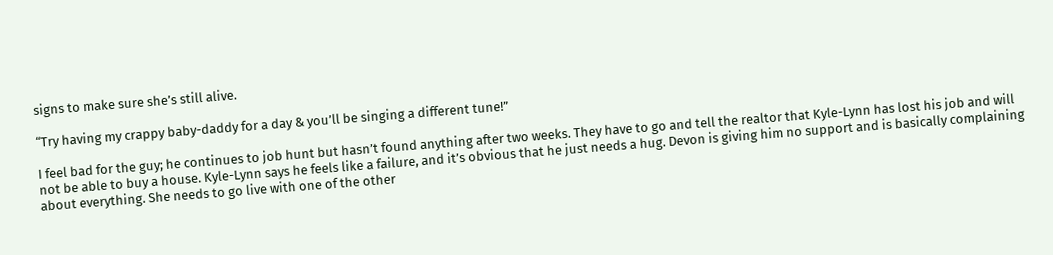signs to make sure she’s still alive.

“Try having my crappy baby-daddy for a day & you’ll be singing a different tune!”

I feel bad for the guy; he continues to job hunt but hasn’t found anything after two weeks. They have to go and tell the realtor that Kyle-Lynn has lost his job and will not be able to buy a house. Kyle-Lynn says he feels like a failure, and it’s obvious that he just needs a hug. Devon is giving him no support and is basically complaining about everything. She needs to go live with one of the other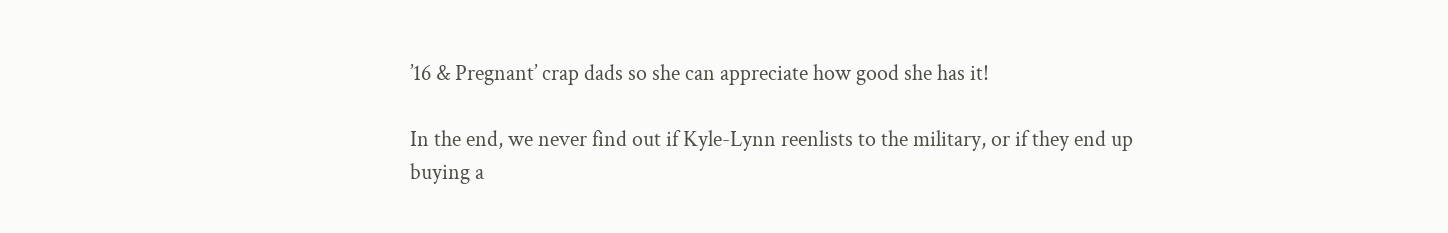’16 & Pregnant’ crap dads so she can appreciate how good she has it!

In the end, we never find out if Kyle-Lynn reenlists to the military, or if they end up buying a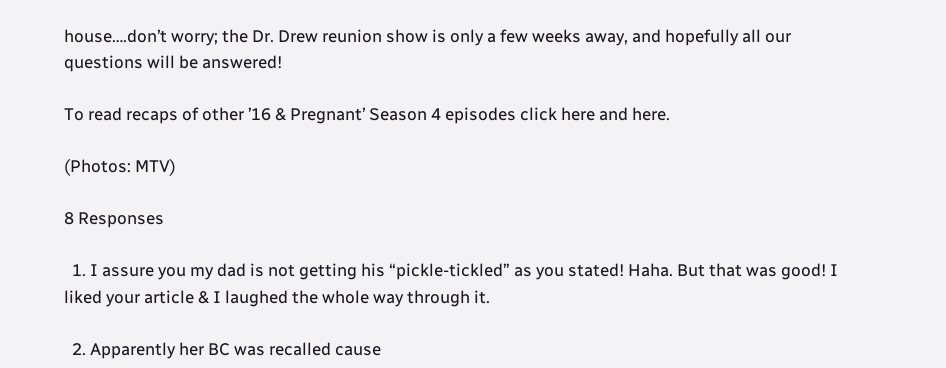house….don’t worry; the Dr. Drew reunion show is only a few weeks away, and hopefully all our questions will be answered!

To read recaps of other ’16 & Pregnant’ Season 4 episodes click here and here.

(Photos: MTV)

8 Responses

  1. I assure you my dad is not getting his “pickle-tickled” as you stated! Haha. But that was good! I liked your article & I laughed the whole way through it.

  2. Apparently her BC was recalled cause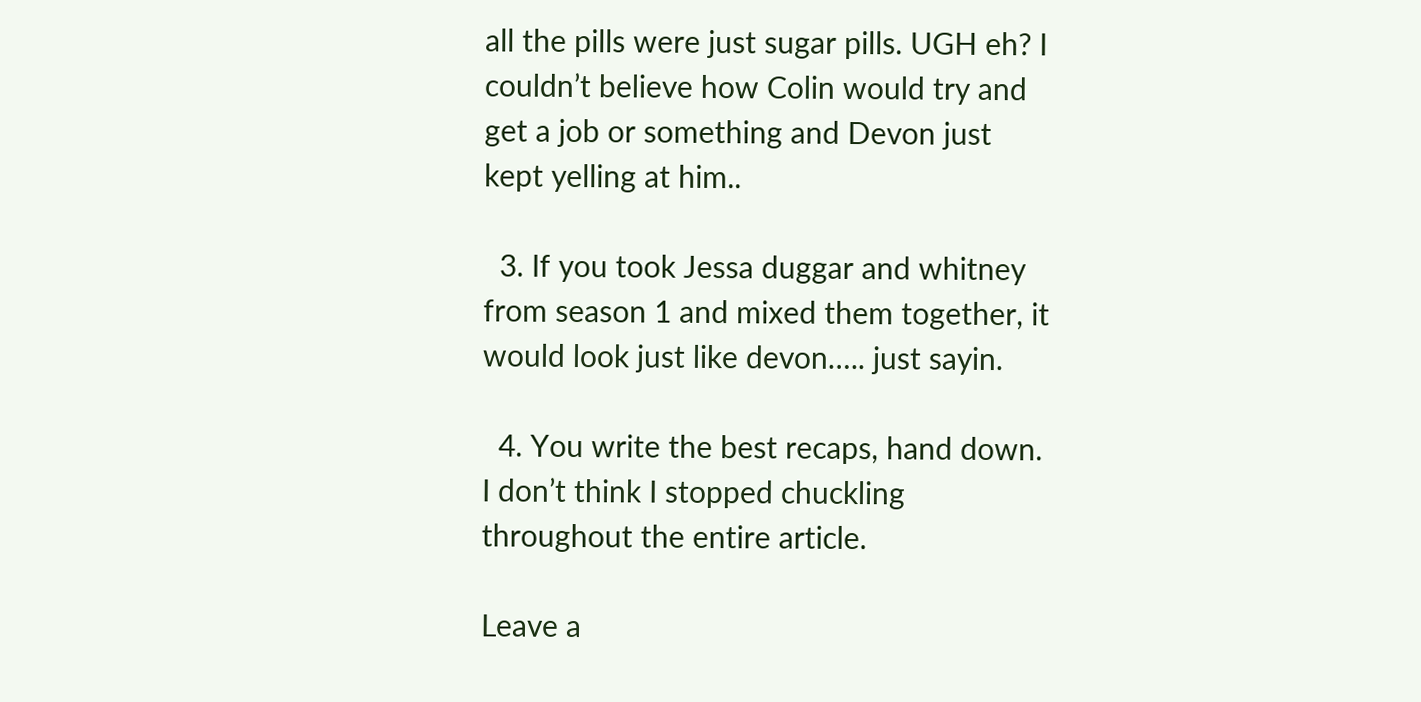all the pills were just sugar pills. UGH eh? I couldn’t believe how Colin would try and get a job or something and Devon just kept yelling at him..

  3. If you took Jessa duggar and whitney from season 1 and mixed them together, it would look just like devon….. just sayin.

  4. You write the best recaps, hand down. I don’t think I stopped chuckling throughout the entire article.

Leave a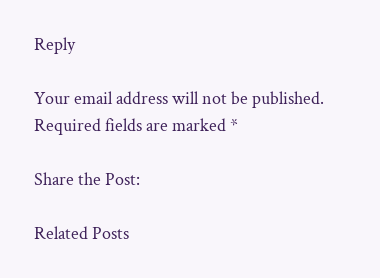Reply

Your email address will not be published. Required fields are marked *

Share the Post:

Related Posts